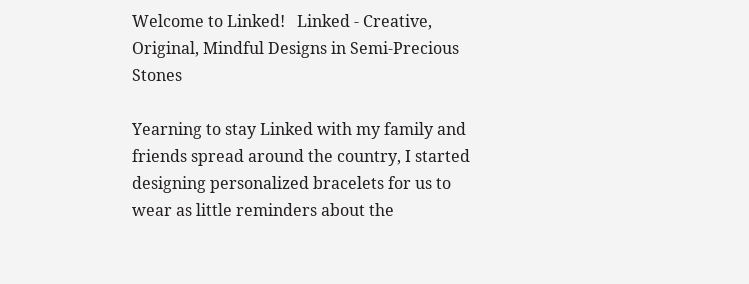Welcome to Linked!   Linked - Creative, Original, Mindful Designs in Semi-Precious Stones

Yearning to stay Linked with my family and friends spread around the country, I started designing personalized bracelets for us to wear as little reminders about the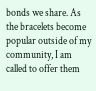bonds we share. As the bracelets become popular outside of my community, I am called to offer them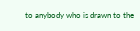to anybody who is drawn to the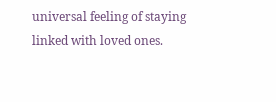universal feeling of staying linked with loved ones.